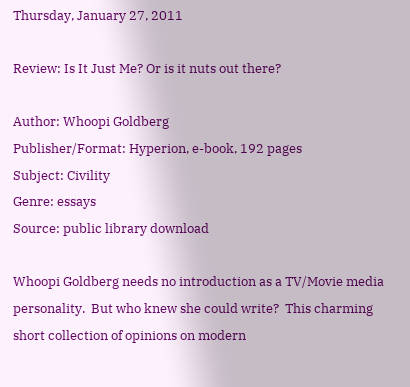Thursday, January 27, 2011

Review: Is It Just Me? Or is it nuts out there?

Author: Whoopi Goldberg
Publisher/Format: Hyperion, e-book, 192 pages
Subject: Civility
Genre: essays
Source: public library download

Whoopi Goldberg needs no introduction as a TV/Movie media personality.  But who knew she could write?  This charming short collection of opinions on modern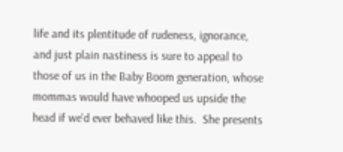life and its plentitude of rudeness, ignorance, and just plain nastiness is sure to appeal to those of us in the Baby Boom generation, whose mommas would have whooped us upside the head if we'd ever behaved like this.  She presents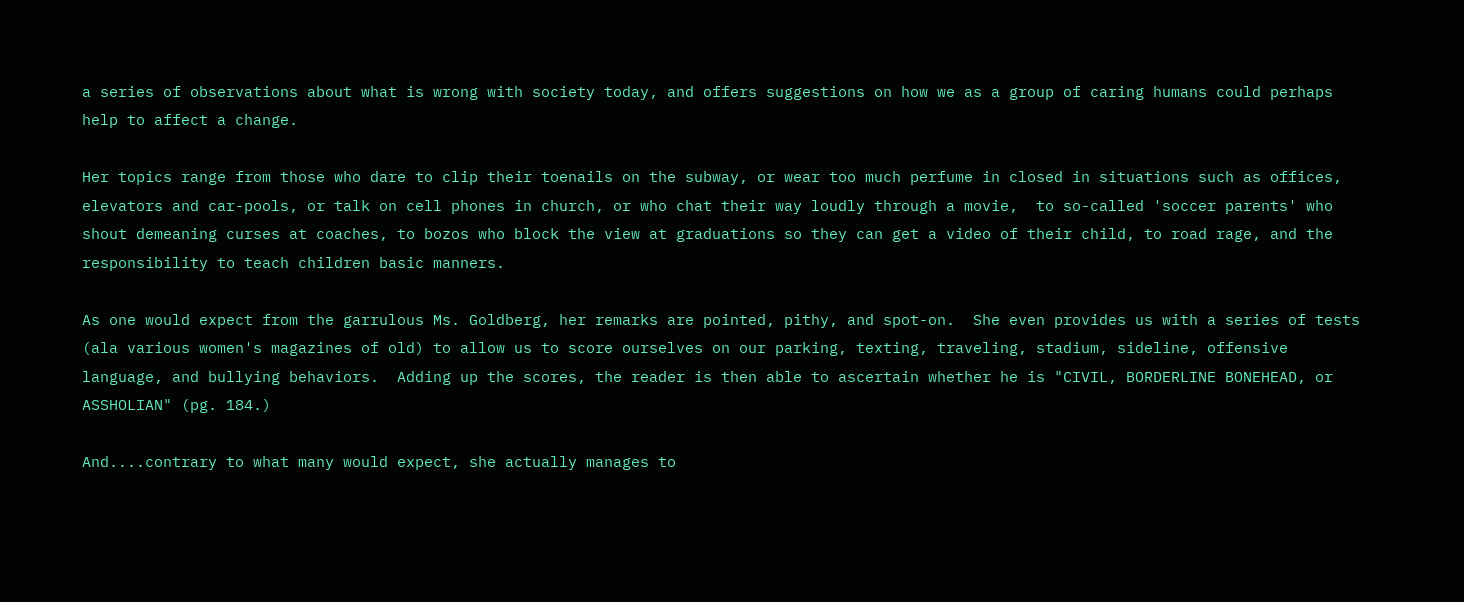a series of observations about what is wrong with society today, and offers suggestions on how we as a group of caring humans could perhaps help to affect a change.

Her topics range from those who dare to clip their toenails on the subway, or wear too much perfume in closed in situations such as offices, elevators and car-pools, or talk on cell phones in church, or who chat their way loudly through a movie,  to so-called 'soccer parents' who shout demeaning curses at coaches, to bozos who block the view at graduations so they can get a video of their child, to road rage, and the responsibility to teach children basic manners.

As one would expect from the garrulous Ms. Goldberg, her remarks are pointed, pithy, and spot-on.  She even provides us with a series of tests (ala various women's magazines of old) to allow us to score ourselves on our parking, texting, traveling, stadium, sideline, offensive language, and bullying behaviors.  Adding up the scores, the reader is then able to ascertain whether he is "CIVIL, BORDERLINE BONEHEAD, or ASSHOLIAN" (pg. 184.)

And....contrary to what many would expect, she actually manages to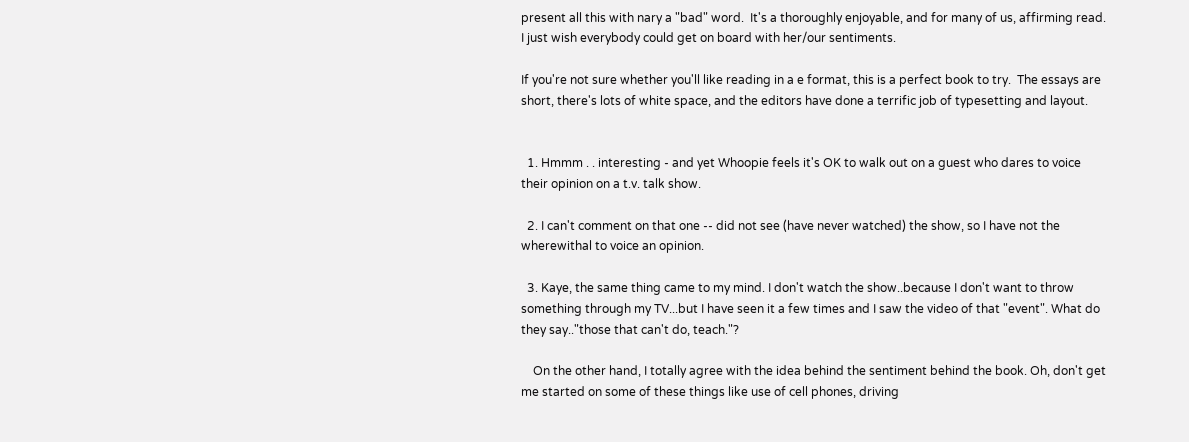present all this with nary a "bad" word.  It's a thoroughly enjoyable, and for many of us, affirming read.  I just wish everybody could get on board with her/our sentiments.

If you're not sure whether you'll like reading in a e format, this is a perfect book to try.  The essays are short, there's lots of white space, and the editors have done a terrific job of typesetting and layout.


  1. Hmmm . . interesting - and yet Whoopie feels it's OK to walk out on a guest who dares to voice their opinion on a t.v. talk show.

  2. I can't comment on that one -- did not see (have never watched) the show, so I have not the wherewithal to voice an opinion.

  3. Kaye, the same thing came to my mind. I don't watch the show..because I don't want to throw something through my TV...but I have seen it a few times and I saw the video of that "event". What do they say.."those that can't do, teach."?

    On the other hand, I totally agree with the idea behind the sentiment behind the book. Oh, don't get me started on some of these things like use of cell phones, driving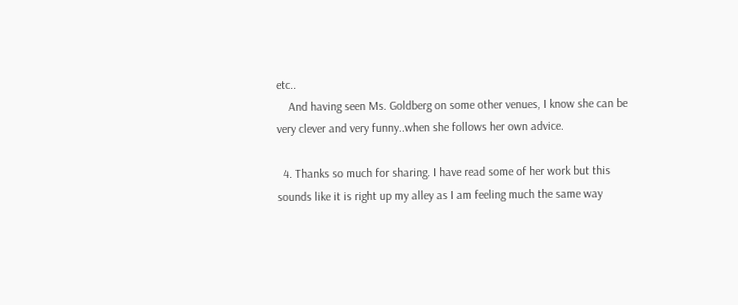etc..
    And having seen Ms. Goldberg on some other venues, I know she can be very clever and very funny..when she follows her own advice.

  4. Thanks so much for sharing. I have read some of her work but this sounds like it is right up my alley as I am feeling much the same way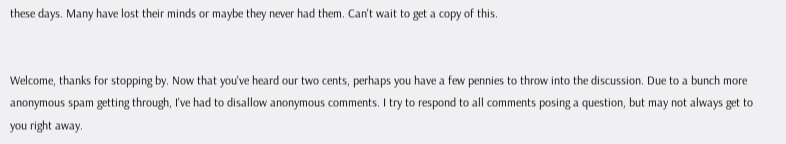these days. Many have lost their minds or maybe they never had them. Can't wait to get a copy of this.


Welcome, thanks for stopping by. Now that you've heard our two cents, perhaps you have a few pennies to throw into the discussion. Due to a bunch more anonymous spam getting through, I've had to disallow anonymous comments. I try to respond to all comments posing a question, but may not always get to you right away.